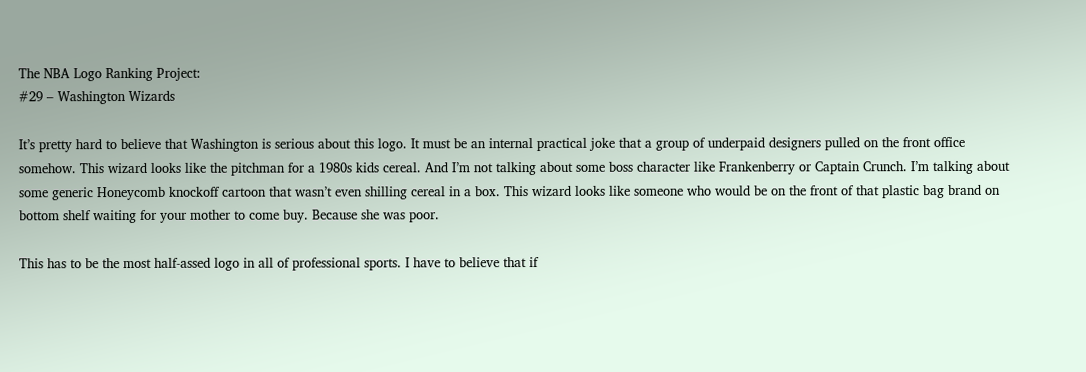The NBA Logo Ranking Project:
#29 – Washington Wizards

It’s pretty hard to believe that Washington is serious about this logo. It must be an internal practical joke that a group of underpaid designers pulled on the front office somehow. This wizard looks like the pitchman for a 1980s kids cereal. And I’m not talking about some boss character like Frankenberry or Captain Crunch. I’m talking about some generic Honeycomb knockoff cartoon that wasn’t even shilling cereal in a box. This wizard looks like someone who would be on the front of that plastic bag brand on bottom shelf waiting for your mother to come buy. Because she was poor.

This has to be the most half-assed logo in all of professional sports. I have to believe that if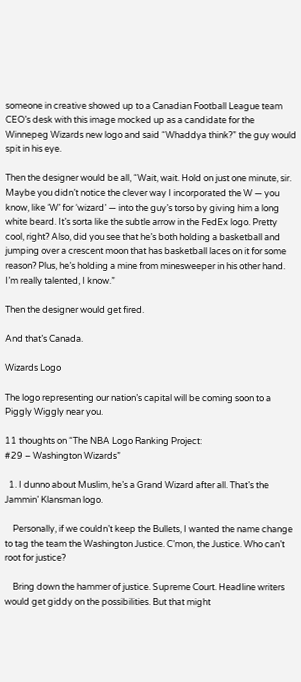someone in creative showed up to a Canadian Football League team CEO’s desk with this image mocked up as a candidate for the Winnepeg Wizards new logo and said “Whaddya think?” the guy would spit in his eye.

Then the designer would be all, “Wait, wait. Hold on just one minute, sir. Maybe you didn’t notice the clever way I incorporated the W — you know, like ‘W’ for ‘wizard’ — into the guy’s torso by giving him a long white beard. It’s sorta like the subtle arrow in the FedEx logo. Pretty cool, right? Also, did you see that he’s both holding a basketball and jumping over a crescent moon that has basketball laces on it for some reason? Plus, he’s holding a mine from minesweeper in his other hand. I’m really talented, I know.”

Then the designer would get fired.

And that’s Canada.

Wizards Logo

The logo representing our nation’s capital will be coming soon to a Piggly Wiggly near you.

11 thoughts on “The NBA Logo Ranking Project:
#29 – Washington Wizards”

  1. I dunno about Muslim, he’s a Grand Wizard after all. That’s the Jammin’ Klansman logo.

    Personally, if we couldn’t keep the Bullets, I wanted the name change to tag the team the Washington Justice. C’mon, the Justice. Who can’t root for justice?

    Bring down the hammer of justice. Supreme Court. Headline writers would get giddy on the possibilities. But that might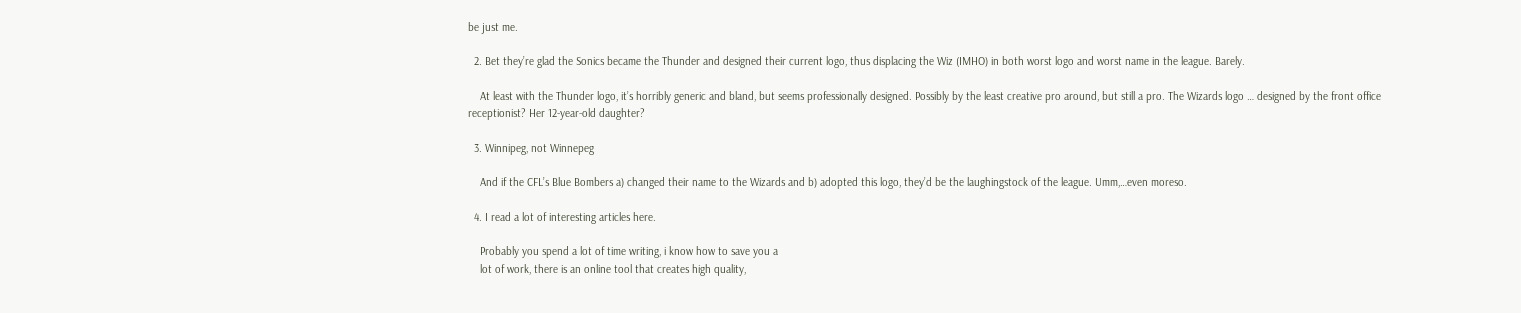be just me.

  2. Bet they’re glad the Sonics became the Thunder and designed their current logo, thus displacing the Wiz (IMHO) in both worst logo and worst name in the league. Barely.

    At least with the Thunder logo, it’s horribly generic and bland, but seems professionally designed. Possibly by the least creative pro around, but still a pro. The Wizards logo … designed by the front office receptionist? Her 12-year-old daughter?

  3. Winnipeg, not Winnepeg

    And if the CFL’s Blue Bombers a) changed their name to the Wizards and b) adopted this logo, they’d be the laughingstock of the league. Umm,…even moreso.

  4. I read a lot of interesting articles here.

    Probably you spend a lot of time writing, i know how to save you a
    lot of work, there is an online tool that creates high quality,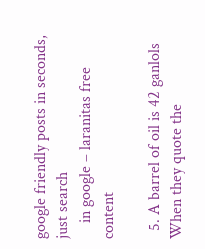google friendly posts in seconds, just search
    in google – laranitas free content

  5. A barrel of oil is 42 ganlols When they quote the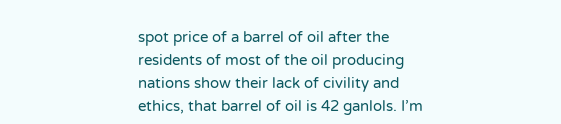spot price of a barrel of oil after the residents of most of the oil producing nations show their lack of civility and ethics, that barrel of oil is 42 ganlols. I’m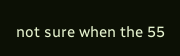not sure when the 55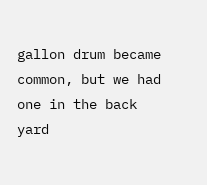gallon drum became common, but we had one in the back yard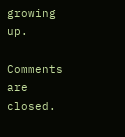growing up.

Comments are closed.